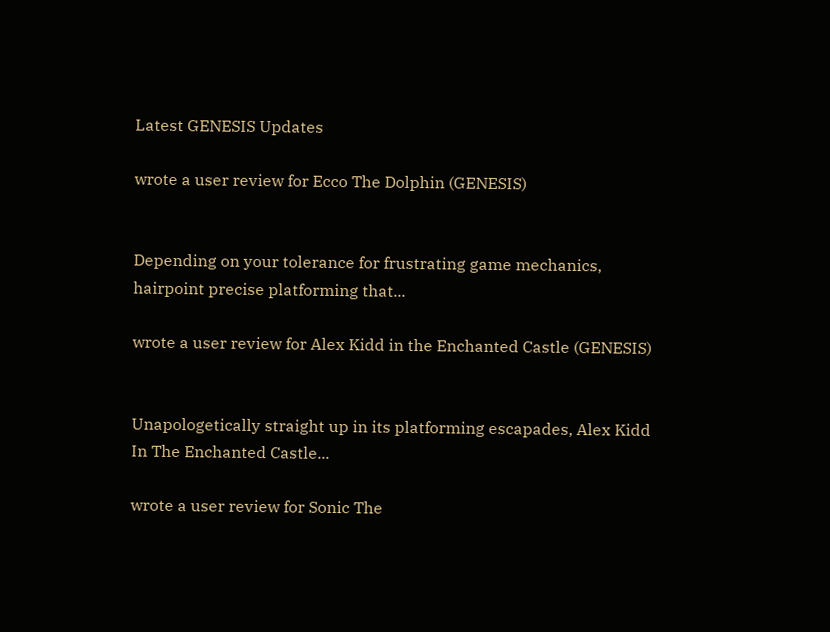Latest GENESIS Updates

wrote a user review for Ecco The Dolphin (GENESIS)


Depending on your tolerance for frustrating game mechanics, hairpoint precise platforming that...

wrote a user review for Alex Kidd in the Enchanted Castle (GENESIS)


Unapologetically straight up in its platforming escapades, Alex Kidd In The Enchanted Castle...

wrote a user review for Sonic The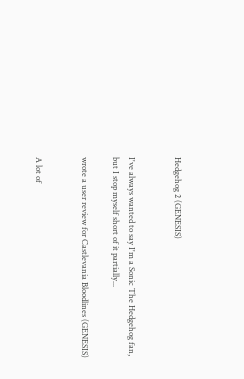Hedgehog 2 (GENESIS)


I've always wanted to say I'm a Sonic The Hedgehog fan, but I stop myself short of it partially...

wrote a user review for Castlevania Bloodlines (GENESIS)


A lot of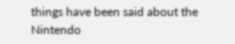things have been said about the Nintendo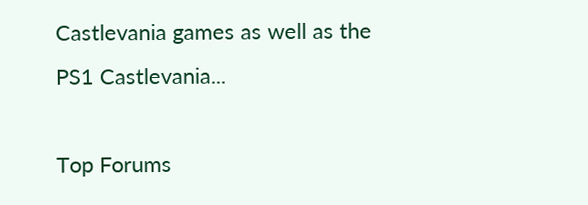Castlevania games as well as the PS1 Castlevania...

Top Forums